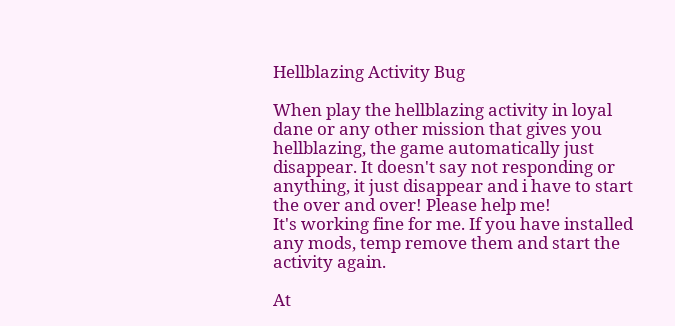Hellblazing Activity Bug

When play the hellblazing activity in loyal dane or any other mission that gives you hellblazing, the game automatically just disappear. It doesn't say not responding or anything, it just disappear and i have to start the over and over! Please help me!
It's working fine for me. If you have installed any mods, temp remove them and start the activity again.

At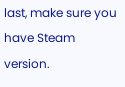last, make sure you have Steam version.